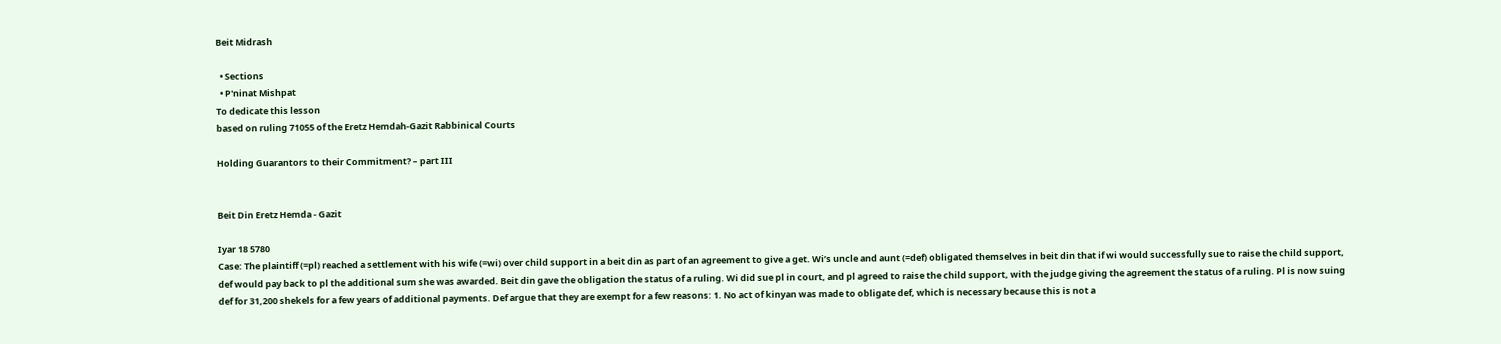Beit Midrash

  • Sections
  • P'ninat Mishpat
To dedicate this lesson
based on ruling 71055 of the Eretz Hemdah-Gazit Rabbinical Courts

Holding Guarantors to their Commitment? – part III


Beit Din Eretz Hemda - Gazit

Iyar 18 5780
Case: The plaintiff (=pl) reached a settlement with his wife (=wi) over child support in a beit din as part of an agreement to give a get. Wi’s uncle and aunt (=def) obligated themselves in beit din that if wi would successfully sue to raise the child support, def would pay back to pl the additional sum she was awarded. Beit din gave the obligation the status of a ruling. Wi did sue pl in court, and pl agreed to raise the child support, with the judge giving the agreement the status of a ruling. Pl is now suing def for 31,200 shekels for a few years of additional payments. Def argue that they are exempt for a few reasons: 1. No act of kinyan was made to obligate def, which is necessary because this is not a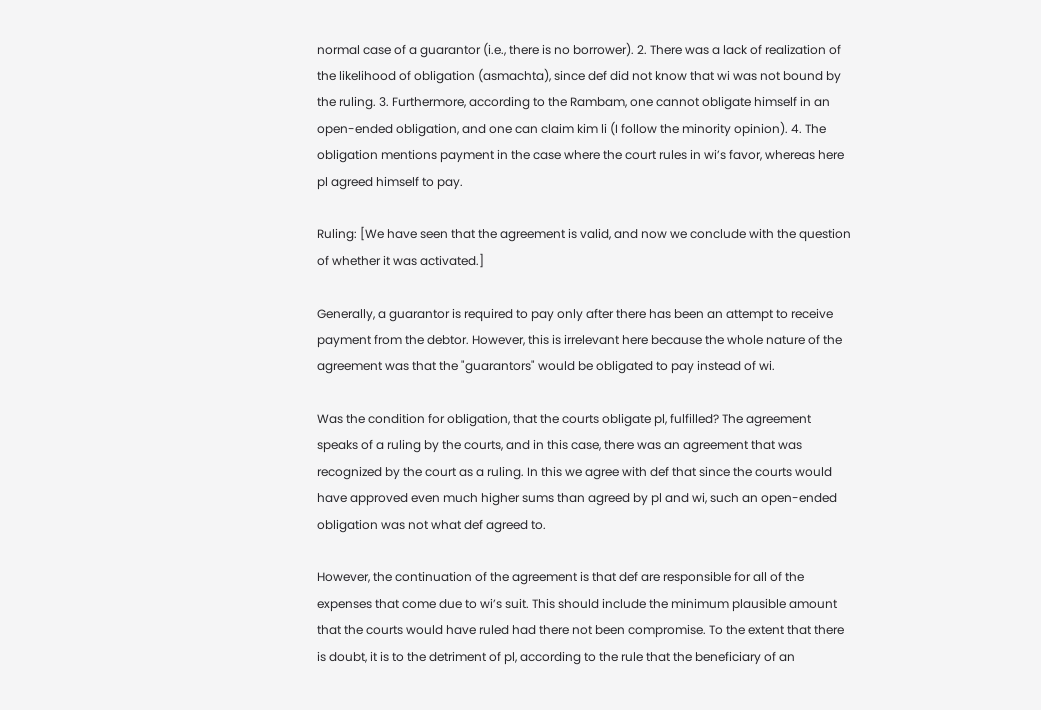normal case of a guarantor (i.e., there is no borrower). 2. There was a lack of realization of the likelihood of obligation (asmachta), since def did not know that wi was not bound by the ruling. 3. Furthermore, according to the Rambam, one cannot obligate himself in an open-ended obligation, and one can claim kim li (I follow the minority opinion). 4. The obligation mentions payment in the case where the court rules in wi’s favor, whereas here pl agreed himself to pay.

Ruling: [We have seen that the agreement is valid, and now we conclude with the question of whether it was activated.]

Generally, a guarantor is required to pay only after there has been an attempt to receive payment from the debtor. However, this is irrelevant here because the whole nature of the agreement was that the "guarantors" would be obligated to pay instead of wi.

Was the condition for obligation, that the courts obligate pl, fulfilled? The agreement speaks of a ruling by the courts, and in this case, there was an agreement that was recognized by the court as a ruling. In this we agree with def that since the courts would have approved even much higher sums than agreed by pl and wi, such an open-ended obligation was not what def agreed to.

However, the continuation of the agreement is that def are responsible for all of the expenses that come due to wi’s suit. This should include the minimum plausible amount that the courts would have ruled had there not been compromise. To the extent that there is doubt, it is to the detriment of pl, according to the rule that the beneficiary of an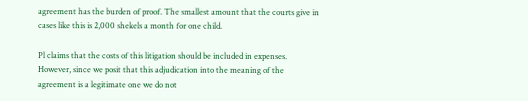agreement has the burden of proof. The smallest amount that the courts give in cases like this is 2,000 shekels a month for one child.

Pl claims that the costs of this litigation should be included in expenses. However, since we posit that this adjudication into the meaning of the agreement is a legitimate one we do not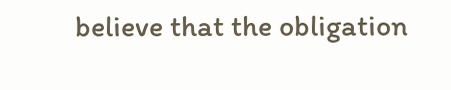believe that the obligation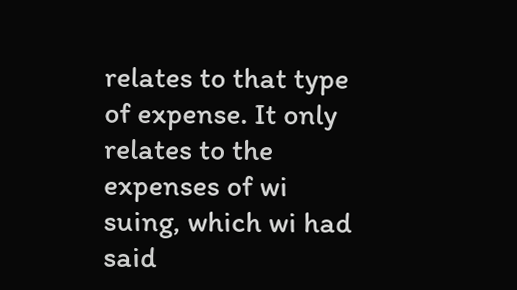relates to that type of expense. It only relates to the expenses of wi suing, which wi had said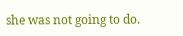she was not going to do.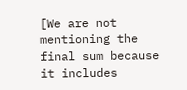[We are not mentioning the final sum because it includes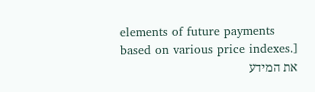elements of future payments based on various price indexes.]
את המידע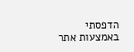הדפסתי באמצעות אתר